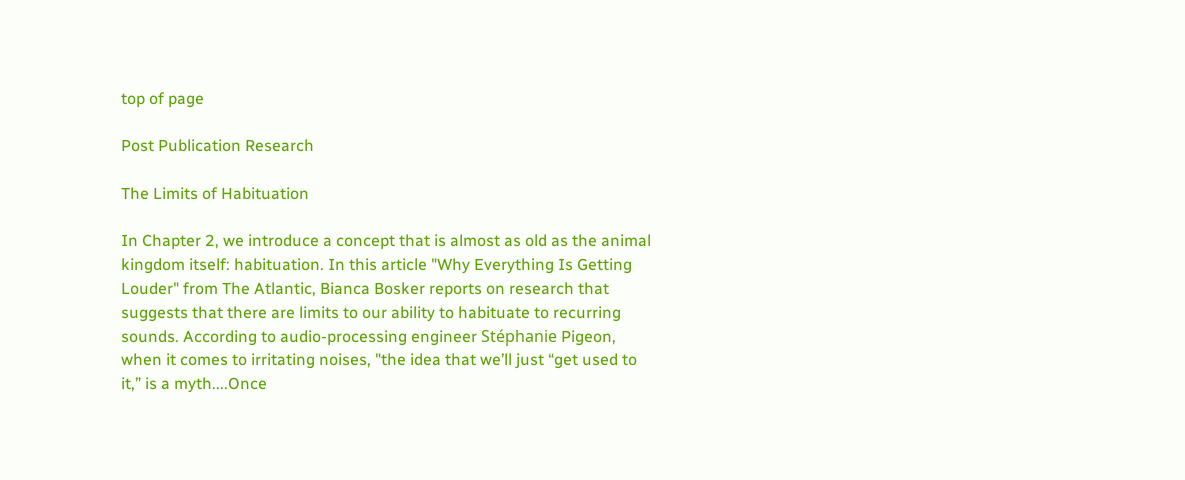top of page

Post Publication Research

The Limits of Habituation

In Chapter 2, we introduce a concept that is almost as old as the animal kingdom itself: habituation. In this article "Why Everything Is Getting Louder" from The Atlantic, Bianca Bosker reports on research that suggests that there are limits to our ability to habituate to recurring sounds. According to audio-processing engineer Stéphanie Pigeon, when it comes to irritating noises, "the idea that we’ll just “get used to it,” is a myth....Once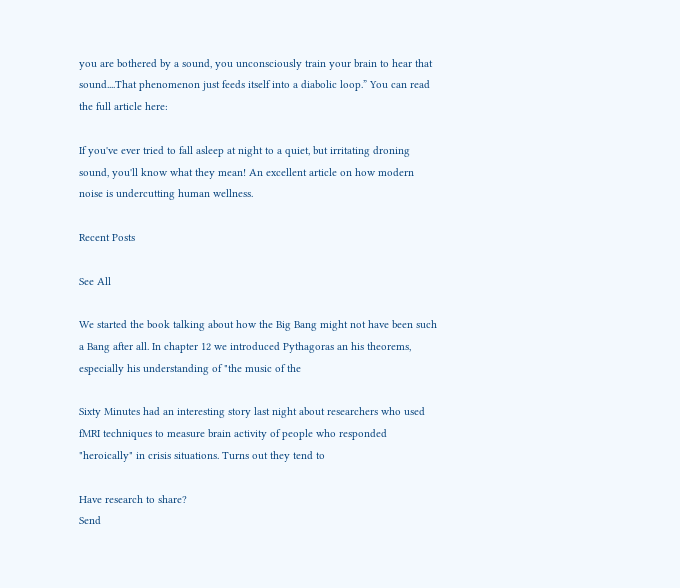you are bothered by a sound, you unconsciously train your brain to hear that sound....That phenomenon just feeds itself into a diabolic loop.” You can read the full article here:

If you've ever tried to fall asleep at night to a quiet, but irritating droning sound, you'll know what they mean! An excellent article on how modern noise is undercutting human wellness.

Recent Posts

See All

We started the book talking about how the Big Bang might not have been such a Bang after all. In chapter 12 we introduced Pythagoras an his theorems, especially his understanding of "the music of the

Sixty Minutes had an interesting story last night about researchers who used fMRI techniques to measure brain activity of people who responded "heroically" in crisis situations. Turns out they tend to

Have research to share?
Send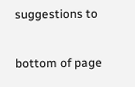suggestions to

bottom of page